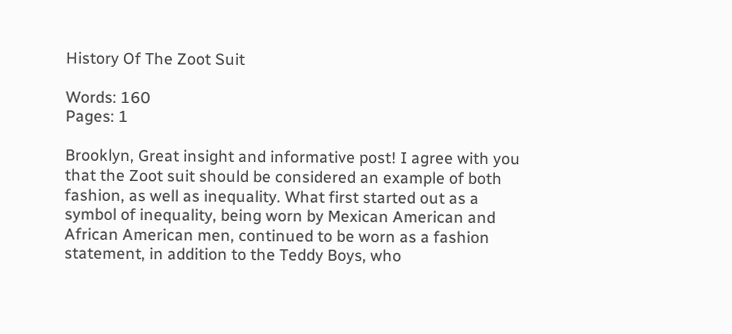History Of The Zoot Suit

Words: 160
Pages: 1

Brooklyn, Great insight and informative post! I agree with you that the Zoot suit should be considered an example of both fashion, as well as inequality. What first started out as a symbol of inequality, being worn by Mexican American and African American men, continued to be worn as a fashion statement, in addition to the Teddy Boys, who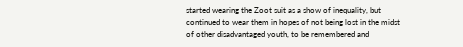started wearing the Zoot suit as a show of inequality, but continued to wear them in hopes of not being lost in the midst of other disadvantaged youth, to be remembered and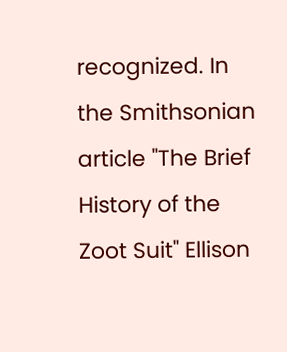recognized. In the Smithsonian article "The Brief History of the Zoot Suit" Ellison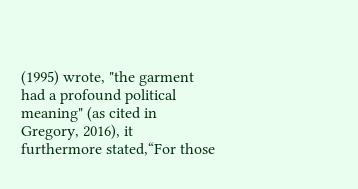(1995) wrote, "the garment had a profound political meaning" (as cited in Gregory, 2016), it furthermore stated,“For those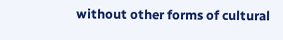without other forms of cultural